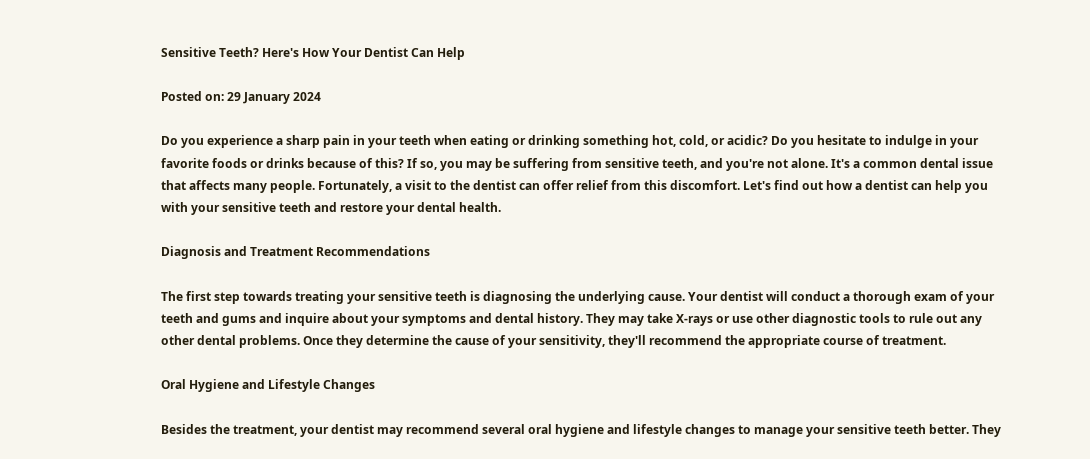Sensitive Teeth? Here's How Your Dentist Can Help

Posted on: 29 January 2024

Do you experience a sharp pain in your teeth when eating or drinking something hot, cold, or acidic? Do you hesitate to indulge in your favorite foods or drinks because of this? If so, you may be suffering from sensitive teeth, and you're not alone. It's a common dental issue that affects many people. Fortunately, a visit to the dentist can offer relief from this discomfort. Let's find out how a dentist can help you with your sensitive teeth and restore your dental health.

Diagnosis and Treatment Recommendations

The first step towards treating your sensitive teeth is diagnosing the underlying cause. Your dentist will conduct a thorough exam of your teeth and gums and inquire about your symptoms and dental history. They may take X-rays or use other diagnostic tools to rule out any other dental problems. Once they determine the cause of your sensitivity, they'll recommend the appropriate course of treatment.

Oral Hygiene and Lifestyle Changes

Besides the treatment, your dentist may recommend several oral hygiene and lifestyle changes to manage your sensitive teeth better. They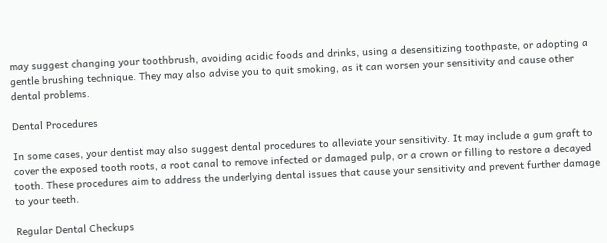may suggest changing your toothbrush, avoiding acidic foods and drinks, using a desensitizing toothpaste, or adopting a gentle brushing technique. They may also advise you to quit smoking, as it can worsen your sensitivity and cause other dental problems.

Dental Procedures

In some cases, your dentist may also suggest dental procedures to alleviate your sensitivity. It may include a gum graft to cover the exposed tooth roots, a root canal to remove infected or damaged pulp, or a crown or filling to restore a decayed tooth. These procedures aim to address the underlying dental issues that cause your sensitivity and prevent further damage to your teeth.

Regular Dental Checkups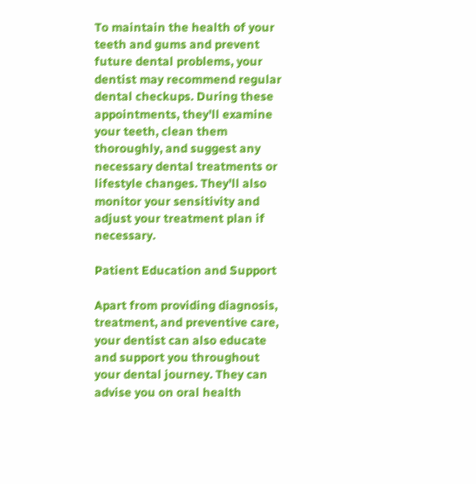To maintain the health of your teeth and gums and prevent future dental problems, your dentist may recommend regular dental checkups. During these appointments, they'll examine your teeth, clean them thoroughly, and suggest any necessary dental treatments or lifestyle changes. They'll also monitor your sensitivity and adjust your treatment plan if necessary.

Patient Education and Support

Apart from providing diagnosis, treatment, and preventive care, your dentist can also educate and support you throughout your dental journey. They can advise you on oral health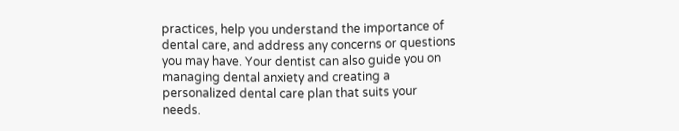practices, help you understand the importance of dental care, and address any concerns or questions you may have. Your dentist can also guide you on managing dental anxiety and creating a personalized dental care plan that suits your needs.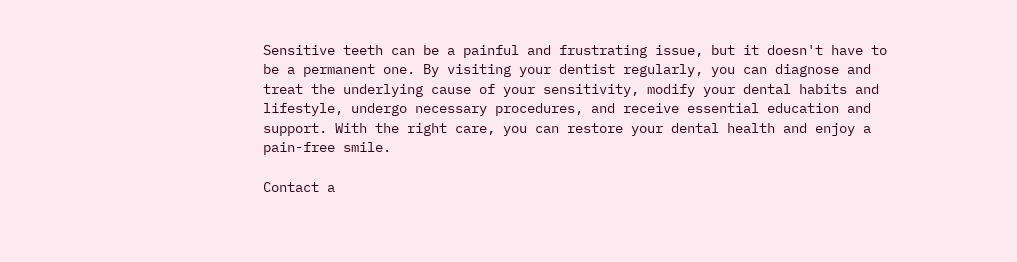Sensitive teeth can be a painful and frustrating issue, but it doesn't have to be a permanent one. By visiting your dentist regularly, you can diagnose and treat the underlying cause of your sensitivity, modify your dental habits and lifestyle, undergo necessary procedures, and receive essential education and support. With the right care, you can restore your dental health and enjoy a pain-free smile.

Contact a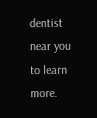dentist near you to learn more.